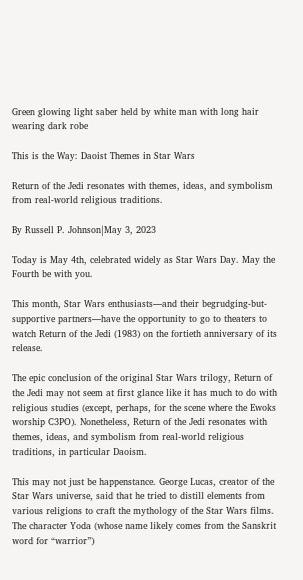Green glowing light saber held by white man with long hair wearing dark robe

This is the Way: Daoist Themes in Star Wars

Return of the Jedi resonates with themes, ideas, and symbolism from real-world religious traditions.

By Russell P. Johnson|May 3, 2023

Today is May 4th, celebrated widely as Star Wars Day. May the Fourth be with you.

This month, Star Wars enthusiasts—and their begrudging-but-supportive partners—have the opportunity to go to theaters to watch Return of the Jedi (1983) on the fortieth anniversary of its release.

The epic conclusion of the original Star Wars trilogy, Return of the Jedi may not seem at first glance like it has much to do with religious studies (except, perhaps, for the scene where the Ewoks worship C3PO). Nonetheless, Return of the Jedi resonates with themes, ideas, and symbolism from real-world religious traditions, in particular Daoism.

This may not just be happenstance. George Lucas, creator of the Star Wars universe, said that he tried to distill elements from various religions to craft the mythology of the Star Wars films. The character Yoda (whose name likely comes from the Sanskrit word for “warrior”)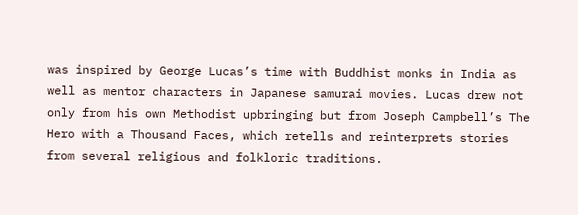was inspired by George Lucas’s time with Buddhist monks in India as well as mentor characters in Japanese samurai movies. Lucas drew not only from his own Methodist upbringing but from Joseph Campbell’s The Hero with a Thousand Faces, which retells and reinterprets stories from several religious and folkloric traditions.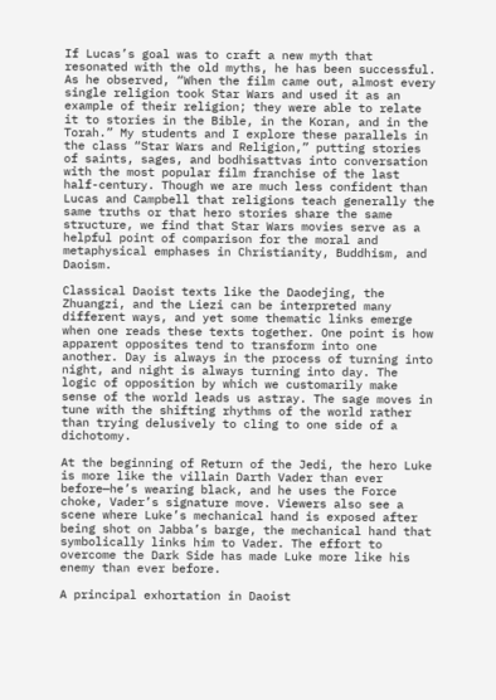If Lucas’s goal was to craft a new myth that resonated with the old myths, he has been successful. As he observed, “When the film came out, almost every single religion took Star Wars and used it as an example of their religion; they were able to relate it to stories in the Bible, in the Koran, and in the Torah.” My students and I explore these parallels in the class “Star Wars and Religion,” putting stories of saints, sages, and bodhisattvas into conversation with the most popular film franchise of the last half-century. Though we are much less confident than Lucas and Campbell that religions teach generally the same truths or that hero stories share the same structure, we find that Star Wars movies serve as a helpful point of comparison for the moral and metaphysical emphases in Christianity, Buddhism, and Daoism.

Classical Daoist texts like the Daodejing, the Zhuangzi, and the Liezi can be interpreted many different ways, and yet some thematic links emerge when one reads these texts together. One point is how apparent opposites tend to transform into one another. Day is always in the process of turning into night, and night is always turning into day. The logic of opposition by which we customarily make sense of the world leads us astray. The sage moves in tune with the shifting rhythms of the world rather than trying delusively to cling to one side of a dichotomy.

At the beginning of Return of the Jedi, the hero Luke is more like the villain Darth Vader than ever before—he’s wearing black, and he uses the Force choke, Vader’s signature move. Viewers also see a scene where Luke’s mechanical hand is exposed after being shot on Jabba’s barge, the mechanical hand that symbolically links him to Vader. The effort to overcome the Dark Side has made Luke more like his enemy than ever before.

A principal exhortation in Daoist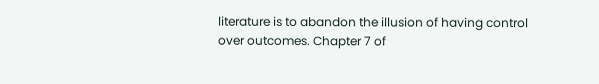literature is to abandon the illusion of having control over outcomes. Chapter 7 of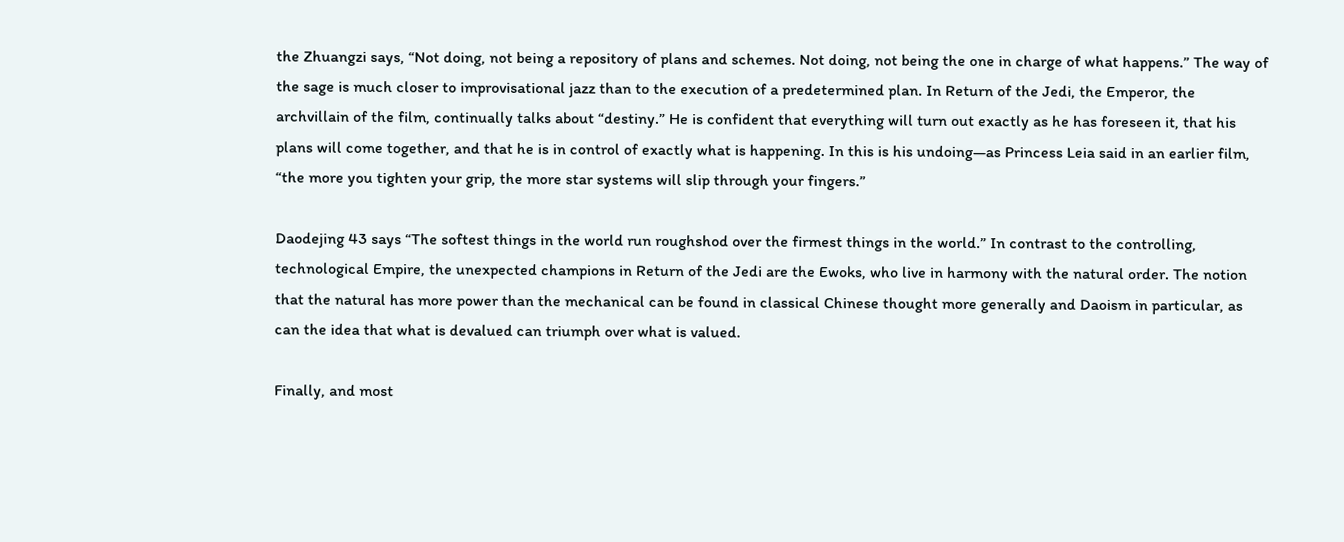the Zhuangzi says, “Not doing, not being a repository of plans and schemes. Not doing, not being the one in charge of what happens.” The way of the sage is much closer to improvisational jazz than to the execution of a predetermined plan. In Return of the Jedi, the Emperor, the archvillain of the film, continually talks about “destiny.” He is confident that everything will turn out exactly as he has foreseen it, that his plans will come together, and that he is in control of exactly what is happening. In this is his undoing—as Princess Leia said in an earlier film, “the more you tighten your grip, the more star systems will slip through your fingers.”

Daodejing 43 says “The softest things in the world run roughshod over the firmest things in the world.” In contrast to the controlling, technological Empire, the unexpected champions in Return of the Jedi are the Ewoks, who live in harmony with the natural order. The notion that the natural has more power than the mechanical can be found in classical Chinese thought more generally and Daoism in particular, as can the idea that what is devalued can triumph over what is valued.

Finally, and most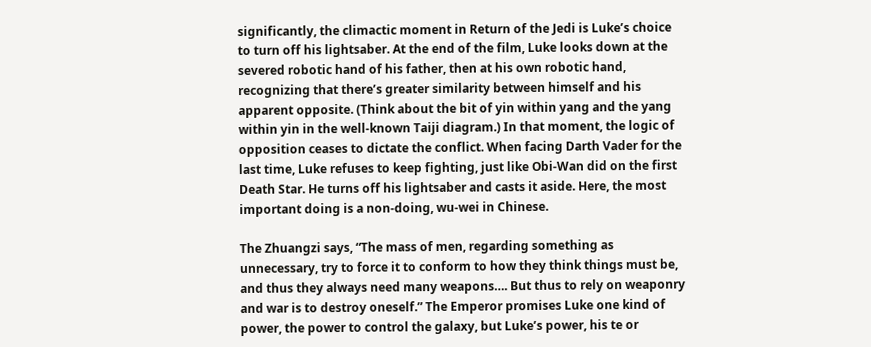significantly, the climactic moment in Return of the Jedi is Luke’s choice to turn off his lightsaber. At the end of the film, Luke looks down at the severed robotic hand of his father, then at his own robotic hand, recognizing that there’s greater similarity between himself and his apparent opposite. (Think about the bit of yin within yang and the yang within yin in the well-known Taiji diagram.) In that moment, the logic of opposition ceases to dictate the conflict. When facing Darth Vader for the last time, Luke refuses to keep fighting, just like Obi-Wan did on the first Death Star. He turns off his lightsaber and casts it aside. Here, the most important doing is a non-doing, wu-wei in Chinese.

The Zhuangzi says, “The mass of men, regarding something as unnecessary, try to force it to conform to how they think things must be, and thus they always need many weapons…. But thus to rely on weaponry and war is to destroy oneself.” The Emperor promises Luke one kind of power, the power to control the galaxy, but Luke’s power, his te or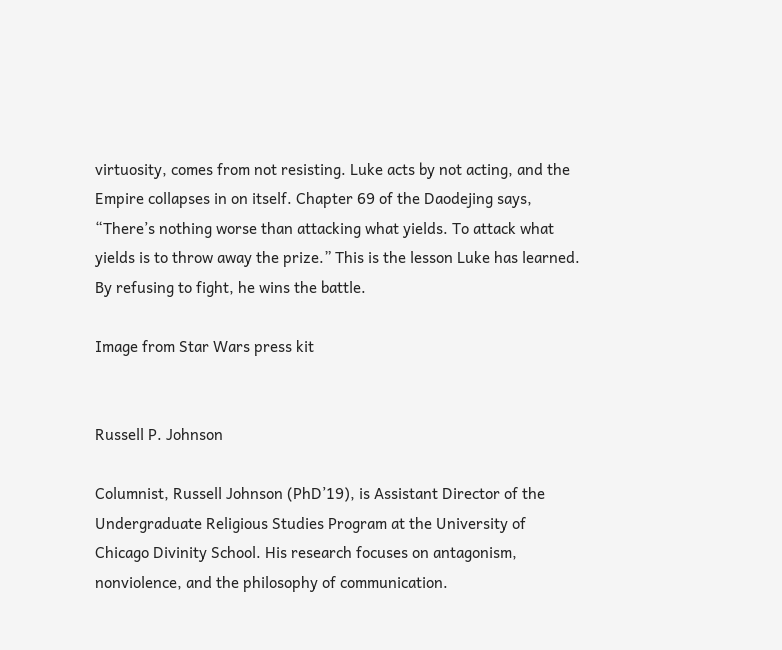virtuosity, comes from not resisting. Luke acts by not acting, and the Empire collapses in on itself. Chapter 69 of the Daodejing says, “There’s nothing worse than attacking what yields. To attack what yields is to throw away the prize.” This is the lesson Luke has learned. By refusing to fight, he wins the battle.

Image from Star Wars press kit


Russell P. Johnson

Columnist, Russell Johnson (PhD’19), is Assistant Director of the Undergraduate Religious Studies Program at the University of Chicago Divinity School. His research focuses on antagonism, nonviolence, and the philosophy of communication.